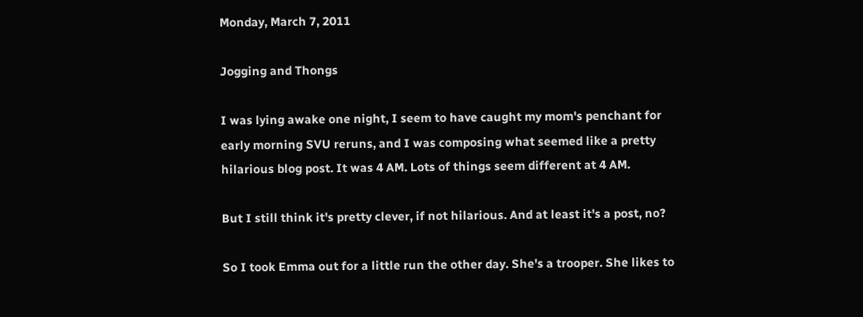Monday, March 7, 2011

Jogging and Thongs

I was lying awake one night, I seem to have caught my mom's penchant for early morning SVU reruns, and I was composing what seemed like a pretty hilarious blog post. It was 4 AM. Lots of things seem different at 4 AM.

But I still think it's pretty clever, if not hilarious. And at least it's a post, no?

So I took Emma out for a little run the other day. She's a trooper. She likes to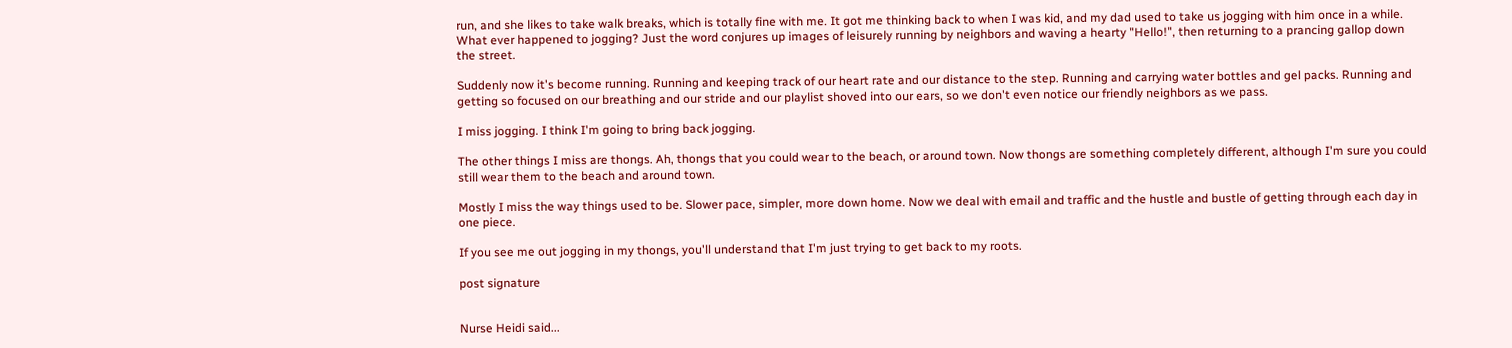run, and she likes to take walk breaks, which is totally fine with me. It got me thinking back to when I was kid, and my dad used to take us jogging with him once in a while. What ever happened to jogging? Just the word conjures up images of leisurely running by neighbors and waving a hearty "Hello!", then returning to a prancing gallop down the street.

Suddenly now it's become running. Running and keeping track of our heart rate and our distance to the step. Running and carrying water bottles and gel packs. Running and getting so focused on our breathing and our stride and our playlist shoved into our ears, so we don't even notice our friendly neighbors as we pass.

I miss jogging. I think I'm going to bring back jogging.

The other things I miss are thongs. Ah, thongs that you could wear to the beach, or around town. Now thongs are something completely different, although I'm sure you could still wear them to the beach and around town.

Mostly I miss the way things used to be. Slower pace, simpler, more down home. Now we deal with email and traffic and the hustle and bustle of getting through each day in one piece.

If you see me out jogging in my thongs, you'll understand that I'm just trying to get back to my roots.

post signature


Nurse Heidi said...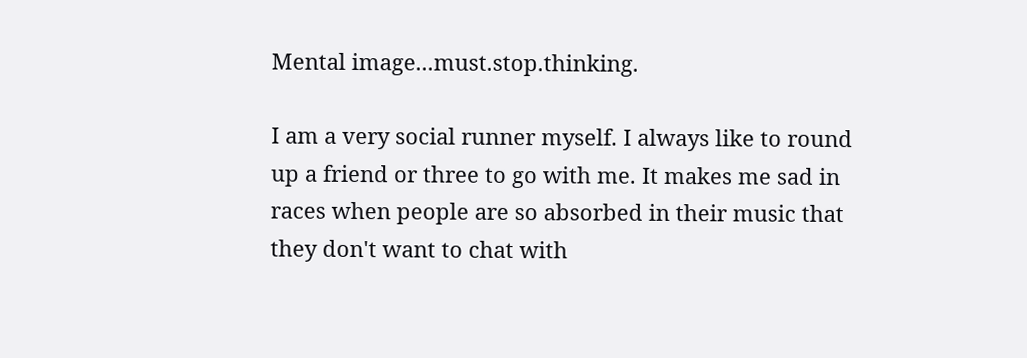Mental image...must.stop.thinking.

I am a very social runner myself. I always like to round up a friend or three to go with me. It makes me sad in races when people are so absorbed in their music that they don't want to chat with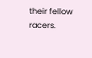their fellow racers.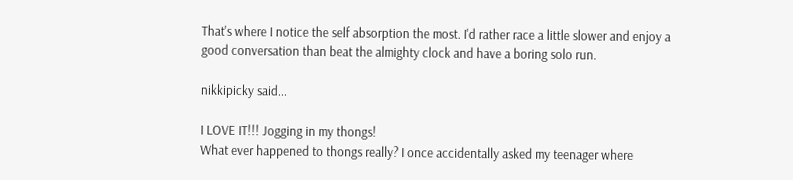That's where I notice the self absorption the most. I'd rather race a little slower and enjoy a good conversation than beat the almighty clock and have a boring solo run.

nikkipicky said...

I LOVE IT!!! Jogging in my thongs!
What ever happened to thongs really? I once accidentally asked my teenager where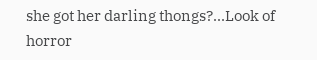she got her darling thongs?...Look of horror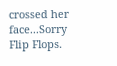crossed her face...Sorry Flip Flops.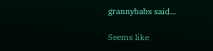grannybabs said...

Seems like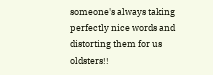someone's always taking perfectly nice words and distorting them for us oldsters!!